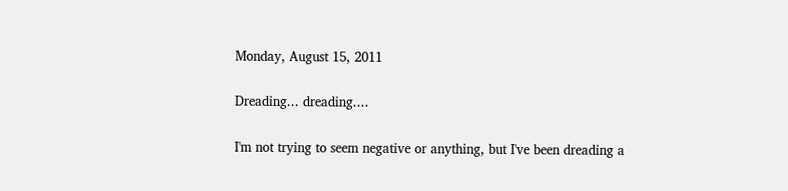Monday, August 15, 2011

Dreading... dreading....

I'm not trying to seem negative or anything, but I've been dreading a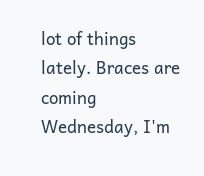lot of things lately. Braces are coming Wednesday, I'm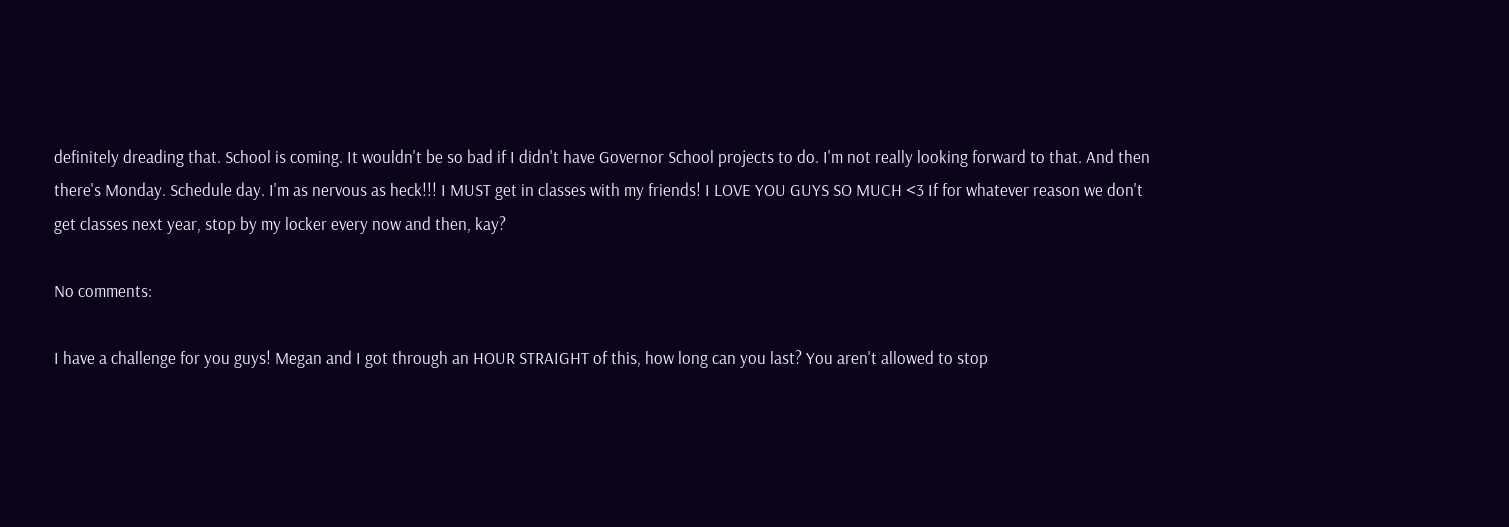definitely dreading that. School is coming. It wouldn't be so bad if I didn't have Governor School projects to do. I'm not really looking forward to that. And then there's Monday. Schedule day. I'm as nervous as heck!!! I MUST get in classes with my friends! I LOVE YOU GUYS SO MUCH <3 If for whatever reason we don't get classes next year, stop by my locker every now and then, kay?

No comments:

I have a challenge for you guys! Megan and I got through an HOUR STRAIGHT of this, how long can you last? You aren't allowed to stop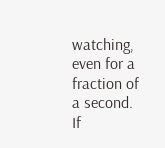watching, even for a fraction of a second. If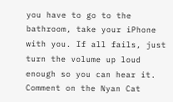you have to go to the bathroom, take your iPhone with you. If all fails, just turn the volume up loud enough so you can hear it. Comment on the Nyan Cat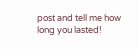post and tell me how long you lasted!